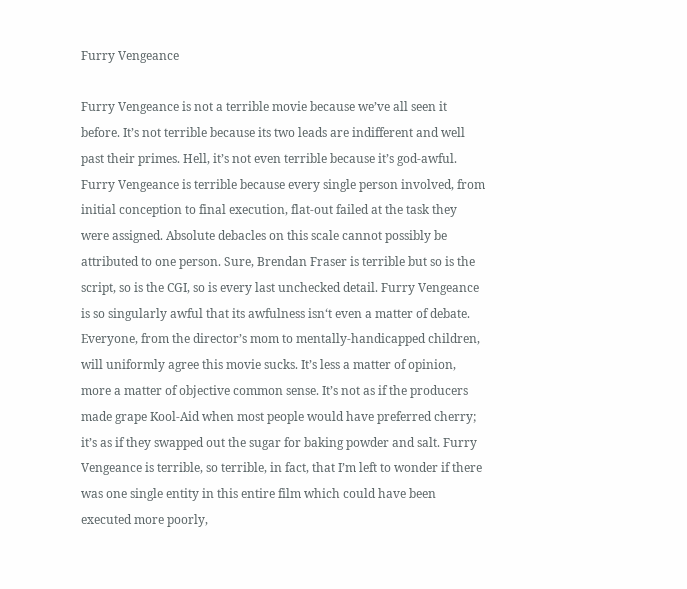Furry Vengeance

Furry Vengeance is not a terrible movie because we’ve all seen it before. It’s not terrible because its two leads are indifferent and well past their primes. Hell, it’s not even terrible because it’s god-awful. Furry Vengeance is terrible because every single person involved, from initial conception to final execution, flat-out failed at the task they were assigned. Absolute debacles on this scale cannot possibly be attributed to one person. Sure, Brendan Fraser is terrible but so is the script, so is the CGI, so is every last unchecked detail. Furry Vengeance is so singularly awful that its awfulness isn‘t even a matter of debate. Everyone, from the director’s mom to mentally-handicapped children, will uniformly agree this movie sucks. It’s less a matter of opinion, more a matter of objective common sense. It’s not as if the producers made grape Kool-Aid when most people would have preferred cherry; it’s as if they swapped out the sugar for baking powder and salt. Furry Vengeance is terrible, so terrible, in fact, that I’m left to wonder if there was one single entity in this entire film which could have been executed more poorly,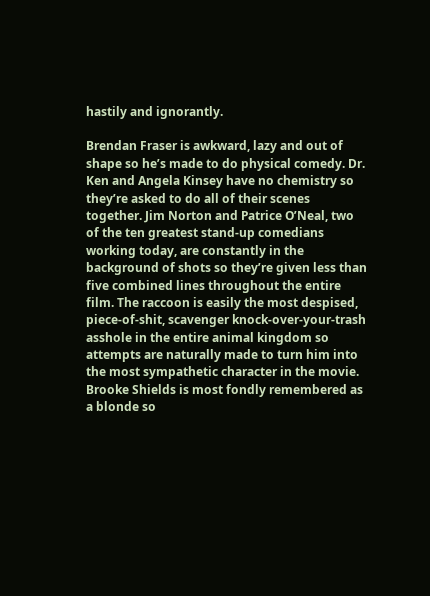hastily and ignorantly.

Brendan Fraser is awkward, lazy and out of shape so he’s made to do physical comedy. Dr. Ken and Angela Kinsey have no chemistry so they’re asked to do all of their scenes together. Jim Norton and Patrice O’Neal, two of the ten greatest stand-up comedians working today, are constantly in the background of shots so they’re given less than five combined lines throughout the entire film. The raccoon is easily the most despised, piece-of-shit, scavenger knock-over-your-trash asshole in the entire animal kingdom so attempts are naturally made to turn him into the most sympathetic character in the movie. Brooke Shields is most fondly remembered as a blonde so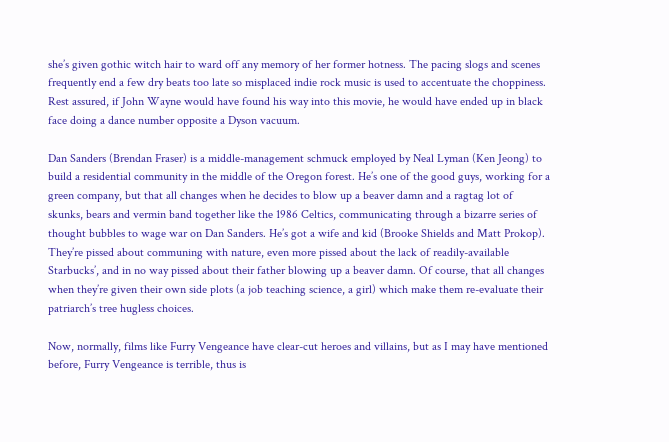she’s given gothic witch hair to ward off any memory of her former hotness. The pacing slogs and scenes frequently end a few dry beats too late so misplaced indie rock music is used to accentuate the choppiness. Rest assured, if John Wayne would have found his way into this movie, he would have ended up in black face doing a dance number opposite a Dyson vacuum.

Dan Sanders (Brendan Fraser) is a middle-management schmuck employed by Neal Lyman (Ken Jeong) to build a residential community in the middle of the Oregon forest. He’s one of the good guys, working for a green company, but that all changes when he decides to blow up a beaver damn and a ragtag lot of skunks, bears and vermin band together like the 1986 Celtics, communicating through a bizarre series of thought bubbles to wage war on Dan Sanders. He’s got a wife and kid (Brooke Shields and Matt Prokop). They’re pissed about communing with nature, even more pissed about the lack of readily-available Starbucks’, and in no way pissed about their father blowing up a beaver damn. Of course, that all changes when they’re given their own side plots (a job teaching science, a girl) which make them re-evaluate their patriarch’s tree hugless choices.

Now, normally, films like Furry Vengeance have clear-cut heroes and villains, but as I may have mentioned before, Furry Vengeance is terrible, thus is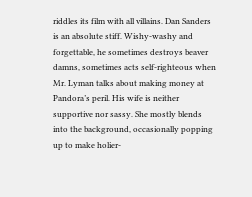riddles its film with all villains. Dan Sanders is an absolute stiff. Wishy-washy and forgettable, he sometimes destroys beaver damns, sometimes acts self-righteous when Mr. Lyman talks about making money at Pandora’s peril. His wife is neither supportive nor sassy. She mostly blends into the background, occasionally popping up to make holier-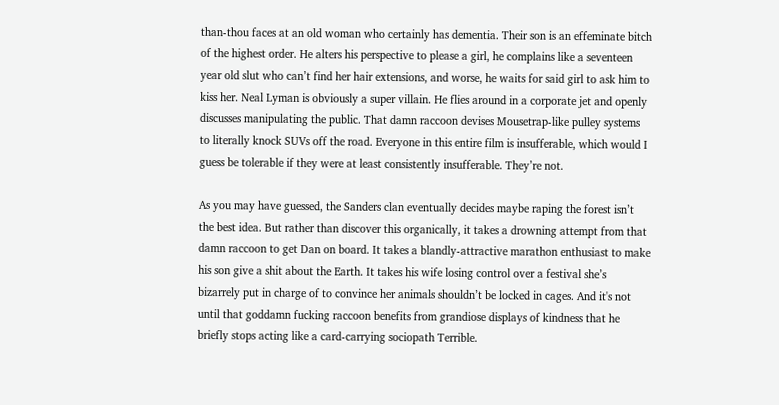than-thou faces at an old woman who certainly has dementia. Their son is an effeminate bitch of the highest order. He alters his perspective to please a girl, he complains like a seventeen year old slut who can’t find her hair extensions, and worse, he waits for said girl to ask him to kiss her. Neal Lyman is obviously a super villain. He flies around in a corporate jet and openly discusses manipulating the public. That damn raccoon devises Mousetrap-like pulley systems to literally knock SUVs off the road. Everyone in this entire film is insufferable, which would I guess be tolerable if they were at least consistently insufferable. They’re not.

As you may have guessed, the Sanders clan eventually decides maybe raping the forest isn’t the best idea. But rather than discover this organically, it takes a drowning attempt from that damn raccoon to get Dan on board. It takes a blandly-attractive marathon enthusiast to make his son give a shit about the Earth. It takes his wife losing control over a festival she’s bizarrely put in charge of to convince her animals shouldn’t be locked in cages. And it's not until that goddamn fucking raccoon benefits from grandiose displays of kindness that he briefly stops acting like a card-carrying sociopath Terrible.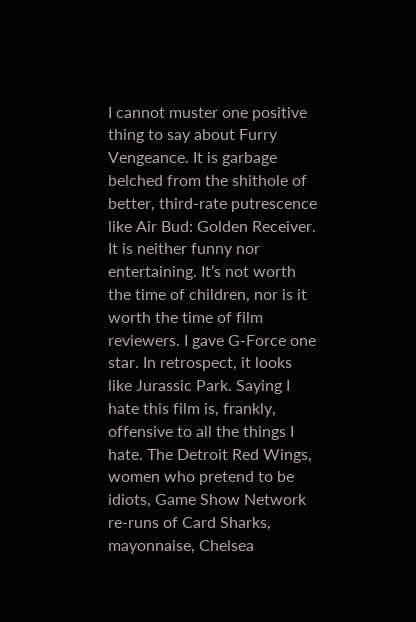I cannot muster one positive thing to say about Furry Vengeance. It is garbage belched from the shithole of better, third-rate putrescence like Air Bud: Golden Receiver. It is neither funny nor entertaining. It’s not worth the time of children, nor is it worth the time of film reviewers. I gave G-Force one star. In retrospect, it looks like Jurassic Park. Saying I hate this film is, frankly, offensive to all the things I hate. The Detroit Red Wings, women who pretend to be idiots, Game Show Network re-runs of Card Sharks, mayonnaise, Chelsea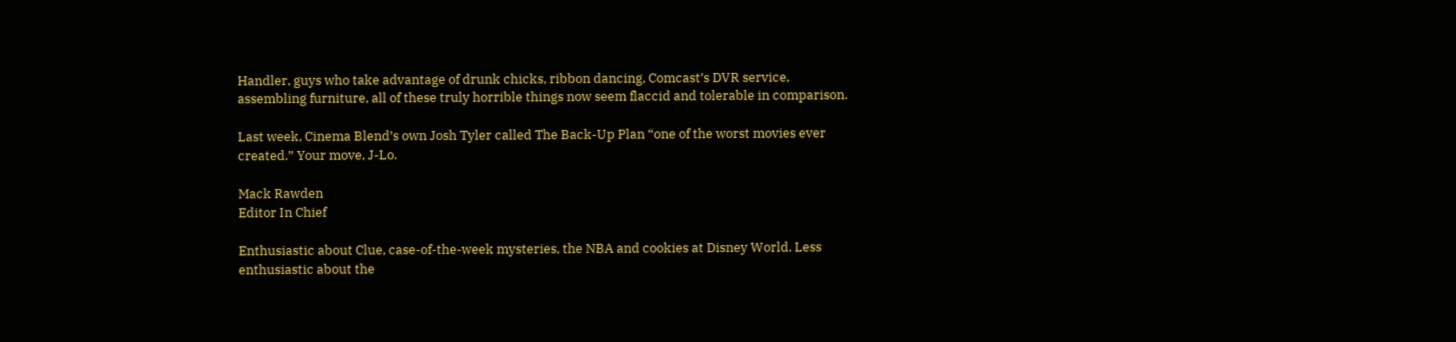Handler, guys who take advantage of drunk chicks, ribbon dancing, Comcast’s DVR service, assembling furniture, all of these truly horrible things now seem flaccid and tolerable in comparison.

Last week, Cinema Blend’s own Josh Tyler called The Back-Up Plan “one of the worst movies ever created.” Your move, J-Lo.

Mack Rawden
Editor In Chief

Enthusiastic about Clue, case-of-the-week mysteries, the NBA and cookies at Disney World. Less enthusiastic about the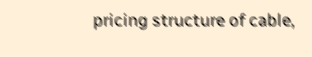pricing structure of cable,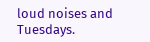loud noises and Tuesdays.